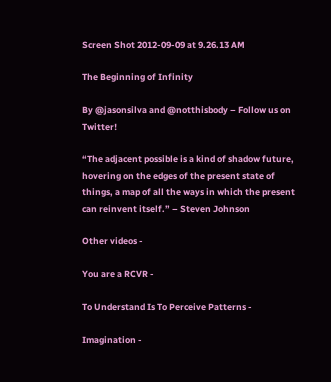Screen Shot 2012-09-09 at 9.26.13 AM

The Beginning of Infinity

By @jasonsilva and @notthisbody – Follow us on Twitter!

“The adjacent possible is a kind of shadow future, hovering on the edges of the present state of things, a map of all the ways in which the present can reinvent itself.” – Steven Johnson

Other videos -

You are a RCVR -

To Understand Is To Perceive Patterns -

Imagination -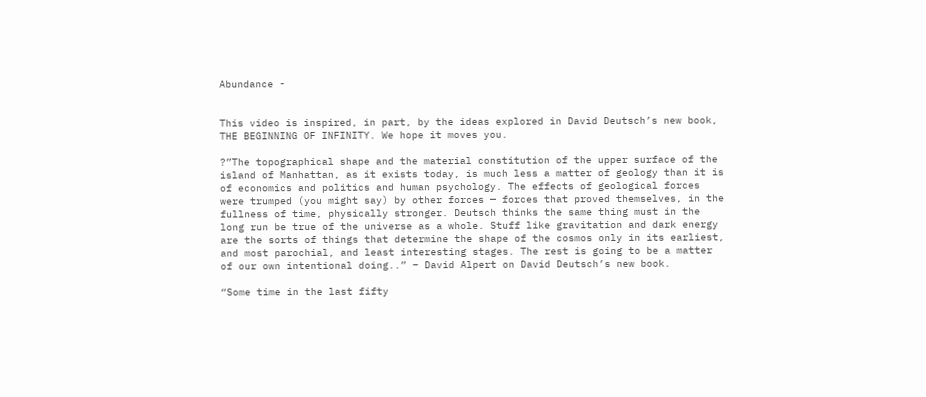Abundance -


This video is inspired, in part, by the ideas explored in David Deutsch’s new book, THE BEGINNING OF INFINITY. We hope it moves you.

?”The topographical shape and the material constitution of the upper surface of the island of Manhattan, as it exists today, is much less a matter of geology than it is of economics and politics and human psychology. The effects of geological forces were trumped (you might say) by other forces — forces that proved themselves, in the fullness of time, physically stronger. Deutsch thinks the same thing must in the long run be true of the universe as a whole. Stuff like gravitation and dark energy are the sorts of things that determine the shape of the cosmos only in its earliest, and most parochial, and least interesting stages. The rest is going to be a matter of our own intentional doing..” – David Alpert on David Deutsch’s new book.

“Some time in the last fifty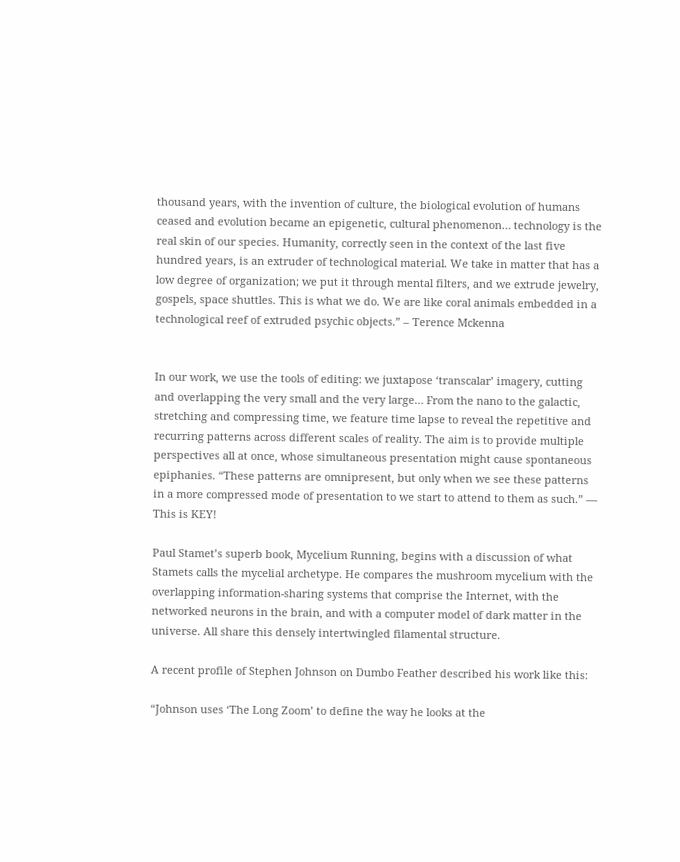thousand years, with the invention of culture, the biological evolution of humans ceased and evolution became an epigenetic, cultural phenomenon… technology is the real skin of our species. Humanity, correctly seen in the context of the last five hundred years, is an extruder of technological material. We take in matter that has a low degree of organization; we put it through mental filters, and we extrude jewelry, gospels, space shuttles. This is what we do. We are like coral animals embedded in a technological reef of extruded psychic objects.” – Terence Mckenna


In our work, we use the tools of editing: we juxtapose ‘transcalar’ imagery, cutting and overlapping the very small and the very large… From the nano to the galactic, stretching and compressing time, we feature time lapse to reveal the repetitive and recurring patterns across different scales of reality. The aim is to provide multiple perspectives all at once, whose simultaneous presentation might cause spontaneous epiphanies. “These patterns are omnipresent, but only when we see these patterns in a more compressed mode of presentation to we start to attend to them as such.” — This is KEY!

Paul Stamet’s superb book, Mycelium Running, begins with a discussion of what Stamets calls the mycelial archetype. He compares the mushroom mycelium with the overlapping information-sharing systems that comprise the Internet, with the networked neurons in the brain, and with a computer model of dark matter in the universe. All share this densely intertwingled filamental structure.

A recent profile of Stephen Johnson on Dumbo Feather described his work like this:

“Johnson uses ‘The Long Zoom’ to define the way he looks at the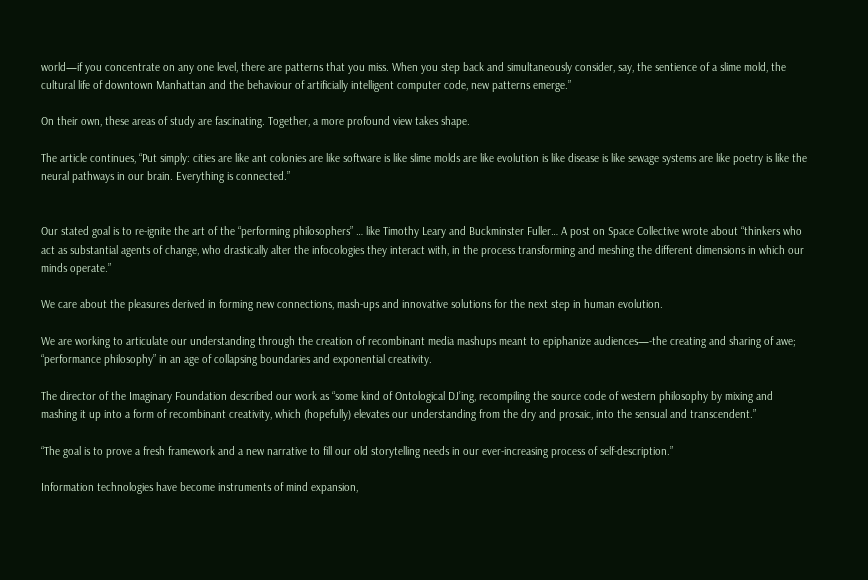world—if you concentrate on any one level, there are patterns that you miss. When you step back and simultaneously consider, say, the sentience of a slime mold, the cultural life of downtown Manhattan and the behaviour of artificially intelligent computer code, new patterns emerge.”

On their own, these areas of study are fascinating. Together, a more profound view takes shape.

The article continues, “Put simply: cities are like ant colonies are like software is like slime molds are like evolution is like disease is like sewage systems are like poetry is like the neural pathways in our brain. Everything is connected.”


Our stated goal is to re-ignite the art of the “performing philosophers” … like Timothy Leary and Buckminster Fuller… A post on Space Collective wrote about “thinkers who act as substantial agents of change, who drastically alter the infocologies they interact with, in the process transforming and meshing the different dimensions in which our minds operate.”

We care about the pleasures derived in forming new connections, mash-ups and innovative solutions for the next step in human evolution.

We are working to articulate our understanding through the creation of recombinant media mashups meant to epiphanize audiences—-the creating and sharing of awe; “performance philosophy” in an age of collapsing boundaries and exponential creativity.

The director of the Imaginary Foundation described our work as “some kind of Ontological DJ’ing, recompiling the source code of western philosophy by mixing and mashing it up into a form of recombinant creativity, which (hopefully) elevates our understanding from the dry and prosaic, into the sensual and transcendent.”

“The goal is to prove a fresh framework and a new narrative to fill our old storytelling needs in our ever-increasing process of self-description.”

Information technologies have become instruments of mind expansion,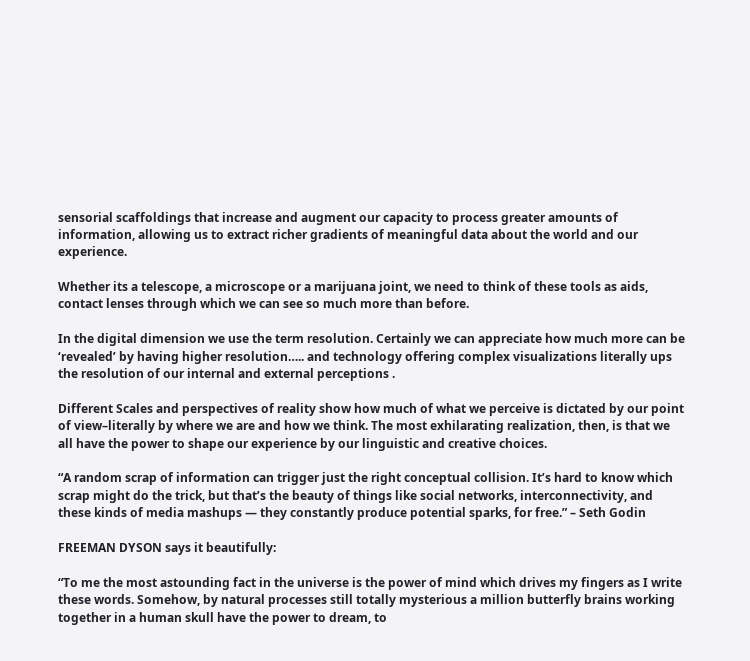sensorial scaffoldings that increase and augment our capacity to process greater amounts of information, allowing us to extract richer gradients of meaningful data about the world and our experience.

Whether its a telescope, a microscope or a marijuana joint, we need to think of these tools as aids, contact lenses through which we can see so much more than before.

In the digital dimension we use the term resolution. Certainly we can appreciate how much more can be ‘revealed’ by having higher resolution….. and technology offering complex visualizations literally ups the resolution of our internal and external perceptions .

Different Scales and perspectives of reality show how much of what we perceive is dictated by our point of view–literally by where we are and how we think. The most exhilarating realization, then, is that we all have the power to shape our experience by our linguistic and creative choices.

“A random scrap of information can trigger just the right conceptual collision. It’s hard to know which scrap might do the trick, but that’s the beauty of things like social networks, interconnectivity, and these kinds of media mashups — they constantly produce potential sparks, for free.” – Seth Godin

FREEMAN DYSON says it beautifully:

“To me the most astounding fact in the universe is the power of mind which drives my fingers as I write these words. Somehow, by natural processes still totally mysterious a million butterfly brains working together in a human skull have the power to dream, to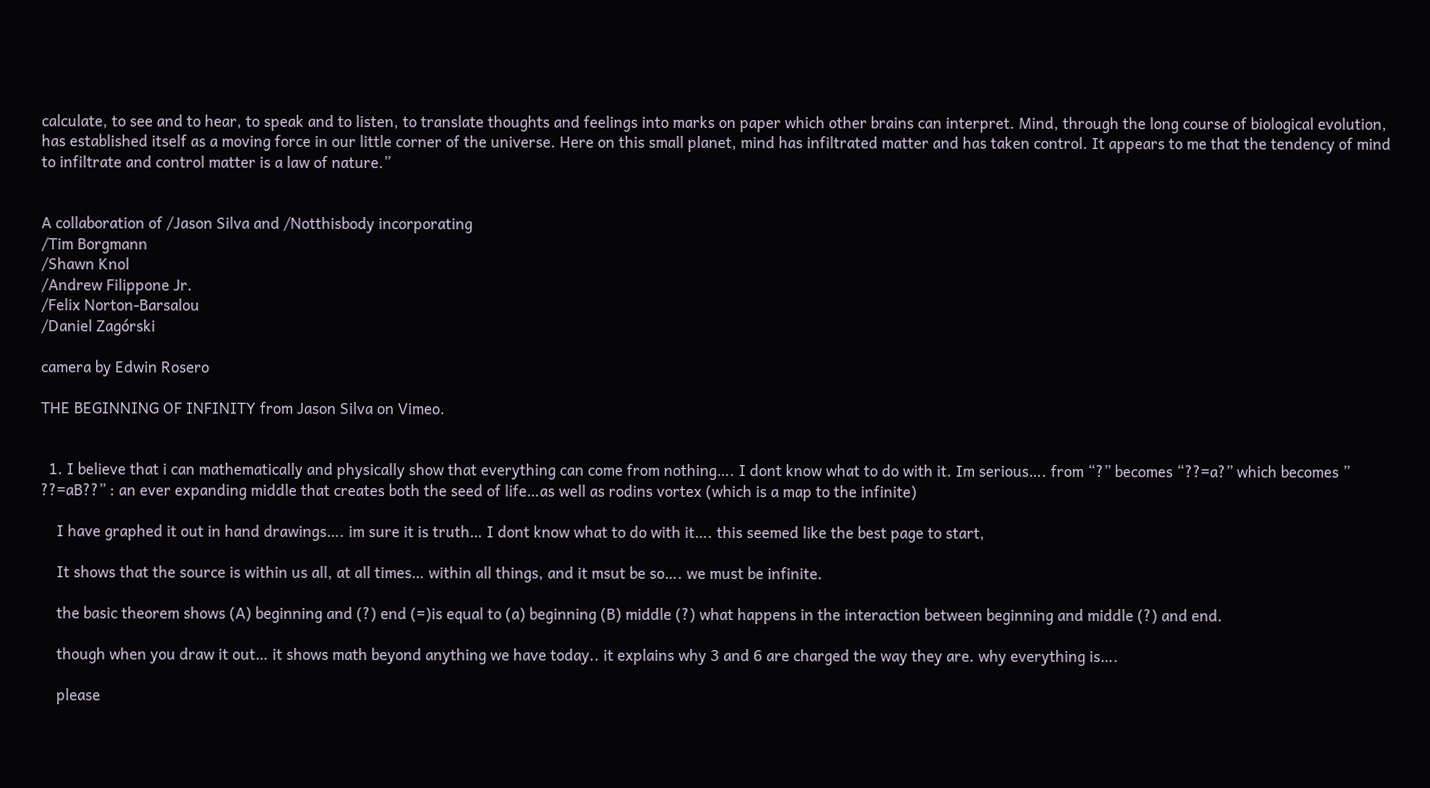calculate, to see and to hear, to speak and to listen, to translate thoughts and feelings into marks on paper which other brains can interpret. Mind, through the long course of biological evolution, has established itself as a moving force in our little corner of the universe. Here on this small planet, mind has infiltrated matter and has taken control. It appears to me that the tendency of mind to infiltrate and control matter is a law of nature.”


A collaboration of /Jason Silva and /Notthisbody incorporating
/Tim Borgmann
/Shawn Knol
/Andrew Filippone Jr.
/Felix Norton-Barsalou
/Daniel Zagórski

camera by Edwin Rosero

THE BEGINNING OF INFINITY from Jason Silva on Vimeo.


  1. I believe that i can mathematically and physically show that everything can come from nothing…. I dont know what to do with it. Im serious…. from “?” becomes “??=a?” which becomes ” ??=aB??” : an ever expanding middle that creates both the seed of life…as well as rodins vortex (which is a map to the infinite)

    I have graphed it out in hand drawings…. im sure it is truth… I dont know what to do with it…. this seemed like the best page to start,

    It shows that the source is within us all, at all times… within all things, and it msut be so…. we must be infinite.

    the basic theorem shows (A) beginning and (?) end (=)is equal to (a) beginning (B) middle (?) what happens in the interaction between beginning and middle (?) and end.

    though when you draw it out… it shows math beyond anything we have today.. it explains why 3 and 6 are charged the way they are. why everything is….

    please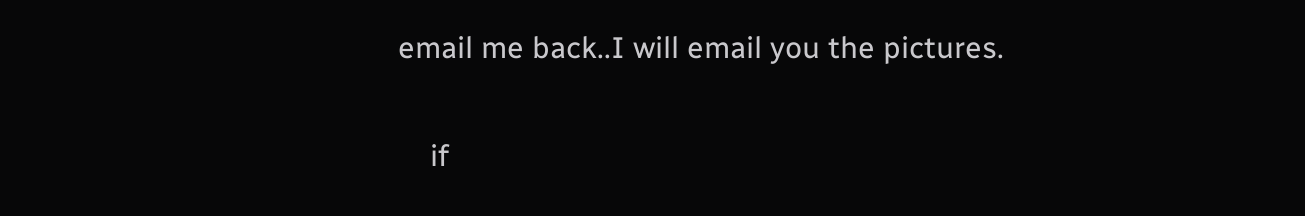email me back..I will email you the pictures.

    if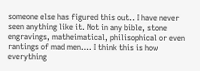someone else has figured this out.. I have never seen anything like it. Not in any bible, stone engravings, matheimatical, philisophical or even rantings of mad men…. I think this is how everything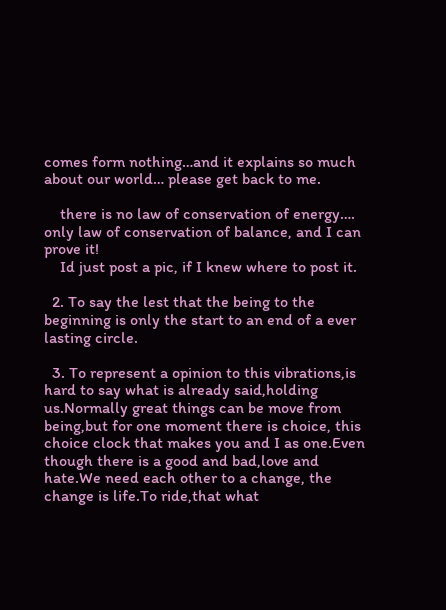comes form nothing…and it explains so much about our world… please get back to me.

    there is no law of conservation of energy…. only law of conservation of balance, and I can prove it!
    Id just post a pic, if I knew where to post it.

  2. To say the lest that the being to the beginning is only the start to an end of a ever lasting circle.

  3. To represent a opinion to this vibrations,is hard to say what is already said,holding us.Normally great things can be move from being,but for one moment there is choice, this choice clock that makes you and I as one.Even though there is a good and bad,love and hate.We need each other to a change, the change is life.To ride,that what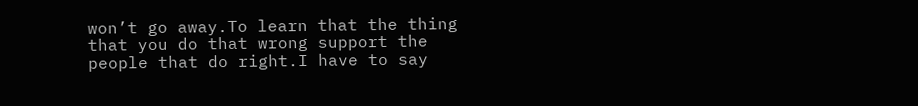won’t go away.To learn that the thing that you do that wrong support the people that do right.I have to say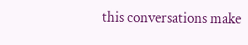this conversations make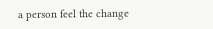a person feel the change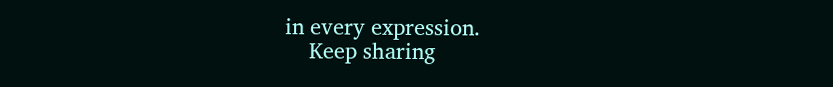in every expression.
    Keep sharing